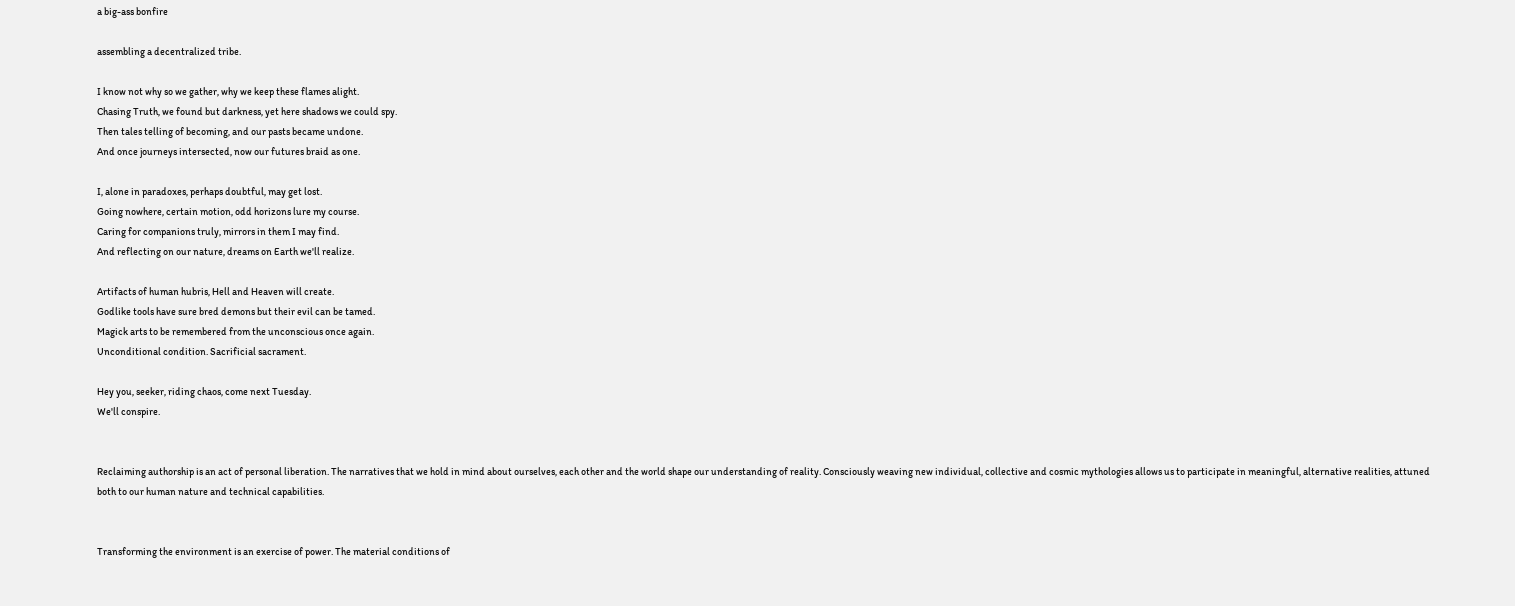a big-ass bonfire

assembling a decentralized tribe.

I know not why so we gather, why we keep these flames alight.
Chasing Truth, we found but darkness, yet here shadows we could spy.
Then tales telling of becoming, and our pasts became undone.
And once journeys intersected, now our futures braid as one.

I, alone in paradoxes, perhaps doubtful, may get lost.
Going nowhere, certain motion, odd horizons lure my course.
Caring for companions truly, mirrors in them I may find.
And reflecting on our nature, dreams on Earth we'll realize.

Artifacts of human hubris, Hell and Heaven will create.
Godlike tools have sure bred demons but their evil can be tamed.
Magick arts to be remembered from the unconscious once again.
Unconditional condition. Sacrificial sacrament.

Hey you, seeker, riding chaos, come next Tuesday.
We'll conspire.


Reclaiming authorship is an act of personal liberation. The narratives that we hold in mind about ourselves, each other and the world shape our understanding of reality. Consciously weaving new individual, collective and cosmic mythologies allows us to participate in meaningful, alternative realities, attuned both to our human nature and technical capabilities.


Transforming the environment is an exercise of power. The material conditions of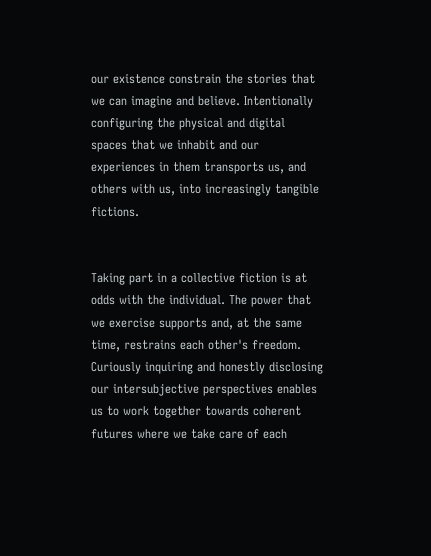our existence constrain the stories that we can imagine and believe. Intentionally configuring the physical and digital spaces that we inhabit and our experiences in them transports us, and others with us, into increasingly tangible fictions.


Taking part in a collective fiction is at odds with the individual. The power that we exercise supports and, at the same time, restrains each other's freedom. Curiously inquiring and honestly disclosing our intersubjective perspectives enables us to work together towards coherent futures where we take care of each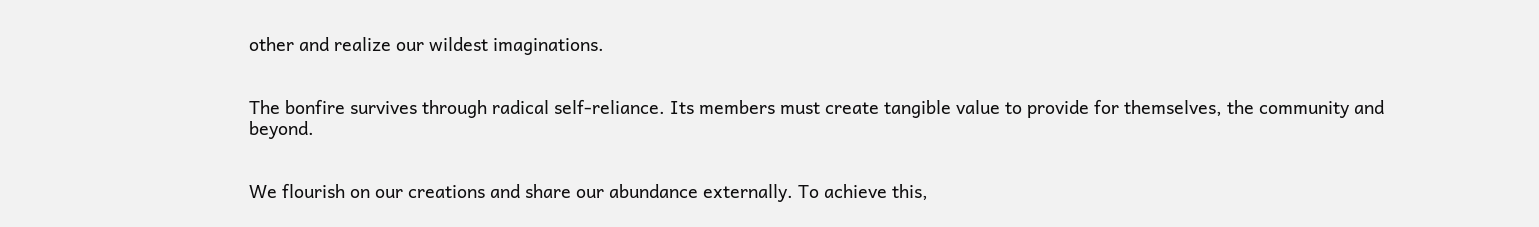other and realize our wildest imaginations.


The bonfire survives through radical self-reliance. Its members must create tangible value to provide for themselves, the community and beyond.


We flourish on our creations and share our abundance externally. To achieve this,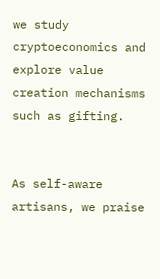we study cryptoeconomics and explore value creation mechanisms such as gifting.


As self-aware artisans, we praise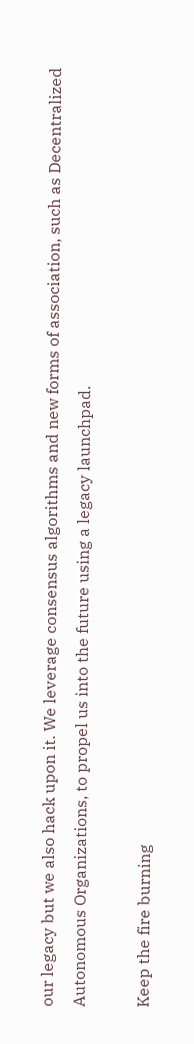our legacy but we also hack upon it. We leverage consensus algorithms and new forms of association, such as Decentralized Autonomous Organizations, to propel us into the future using a legacy launchpad.

Keep the fire burning